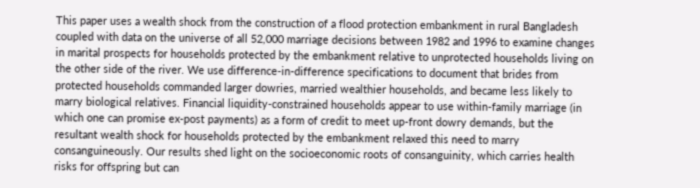This paper uses a wealth shock from the construction of a flood protection embankment in rural Bangladesh coupled with data on the universe of all 52,000 marriage decisions between 1982 and 1996 to examine changes in marital prospects for households protected by the embankment relative to unprotected households living on the other side of the river. We use difference-in-difference specifications to document that brides from protected households commanded larger dowries, married wealthier households, and became less likely to marry biological relatives. Financial liquidity-constrained households appear to use within-family marriage (in which one can promise ex-post payments) as a form of credit to meet up-front dowry demands, but the resultant wealth shock for households protected by the embankment relaxed this need to marry consanguineously. Our results shed light on the socioeconomic roots of consanguinity, which carries health risks for offspring but can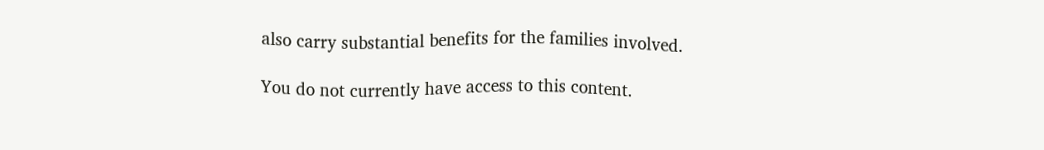also carry substantial benefits for the families involved.

You do not currently have access to this content.